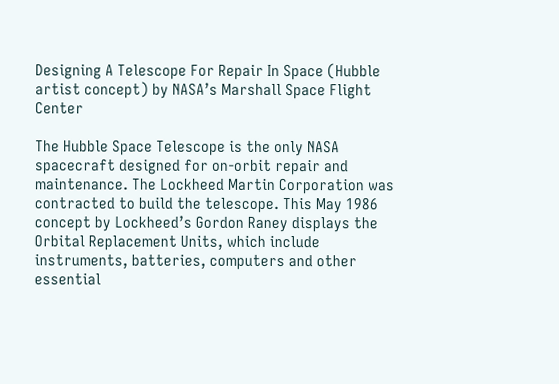Designing A Telescope For Repair In Space (Hubble artist concept) by NASA’s Marshall Space Flight Center

The Hubble Space Telescope is the only NASA spacecraft designed for on-orbit repair and maintenance. The Lockheed Martin Corporation was contracted to build the telescope. This May 1986 concept by Lockheed’s Gordon Raney displays the Orbital Replacement Units, which include instruments, batteries, computers and other essential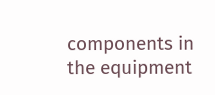components in the equipment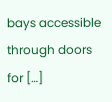bays accessible through doors for […]